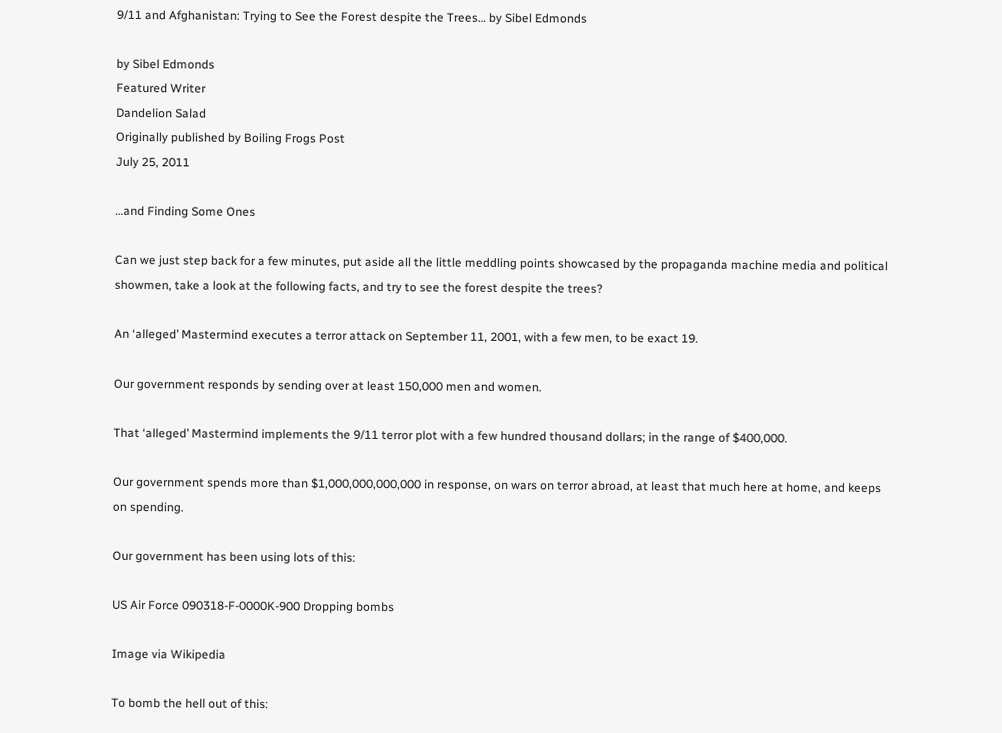9/11 and Afghanistan: Trying to See the Forest despite the Trees… by Sibel Edmonds

by Sibel Edmonds
Featured Writer
Dandelion Salad
Originally published by Boiling Frogs Post
July 25, 2011

…and Finding Some Ones

Can we just step back for a few minutes, put aside all the little meddling points showcased by the propaganda machine media and political showmen, take a look at the following facts, and try to see the forest despite the trees?

An ‘alleged’ Mastermind executes a terror attack on September 11, 2001, with a few men, to be exact 19.

Our government responds by sending over at least 150,000 men and women.

That ‘alleged’ Mastermind implements the 9/11 terror plot with a few hundred thousand dollars; in the range of $400,000.

Our government spends more than $1,000,000,000,000 in response, on wars on terror abroad, at least that much here at home, and keeps on spending.

Our government has been using lots of this:

US Air Force 090318-F-0000K-900 Dropping bombs

Image via Wikipedia

To bomb the hell out of this: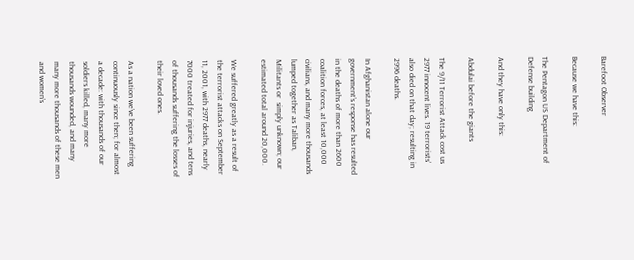Barefoot Observer

Because we have this:

The Pentagon US Department of Defense building

And they have only this:

Abdulai before the giants

The 9/11 Terrorist Attack cost us 2977 innocent lives. 19 terrorists’ also died on that day; resulting in 2996 deaths.

In Afghanistan alone our government’s response has resulted in the deaths of more than 2600 coalition forces, at least 10,000 civilians, and many more thousands lumped together as Taliban, Militants or  simply unknown; our estimated total around 20,000.

We suffered greatly as a result of the terrorist attacks on September 11, 2001, with 2977 deaths, nearly 7000 treated for injuries, and tens of thousands suffering the losses of their loved ones.

As a nation we’ve been suffering continuously since then; for almost a decade: with thousands of our soldiers killed, many more thousands wounded, and many many more thousands of these men and women’s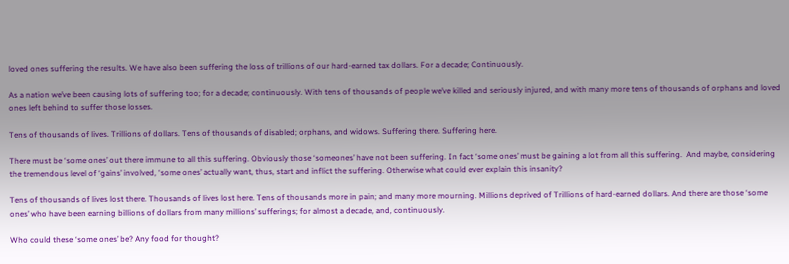loved ones suffering the results. We have also been suffering the loss of trillions of our hard-earned tax dollars. For a decade; Continuously.

As a nation we’ve been causing lots of suffering too; for a decade; continuously. With tens of thousands of people we’ve killed and seriously injured, and with many more tens of thousands of orphans and loved ones left behind to suffer those losses.

Tens of thousands of lives. Trillions of dollars. Tens of thousands of disabled; orphans, and widows. Suffering there. Suffering here.

There must be ‘some ones’ out there immune to all this suffering. Obviously those ‘someones’ have not been suffering. In fact ‘some ones’ must be gaining a lot from all this suffering.  And maybe, considering the tremendous level of ‘gains’ involved, ‘some ones’ actually want, thus, start and inflict the suffering. Otherwise what could ever explain this insanity?

Tens of thousands of lives lost there. Thousands of lives lost here. Tens of thousands more in pain; and many more mourning. Millions deprived of Trillions of hard-earned dollars. And there are those ‘some ones’ who have been earning billions of dollars from many millions’ sufferings; for almost a decade, and, continuously.

Who could these ‘some ones’ be? Any food for thought?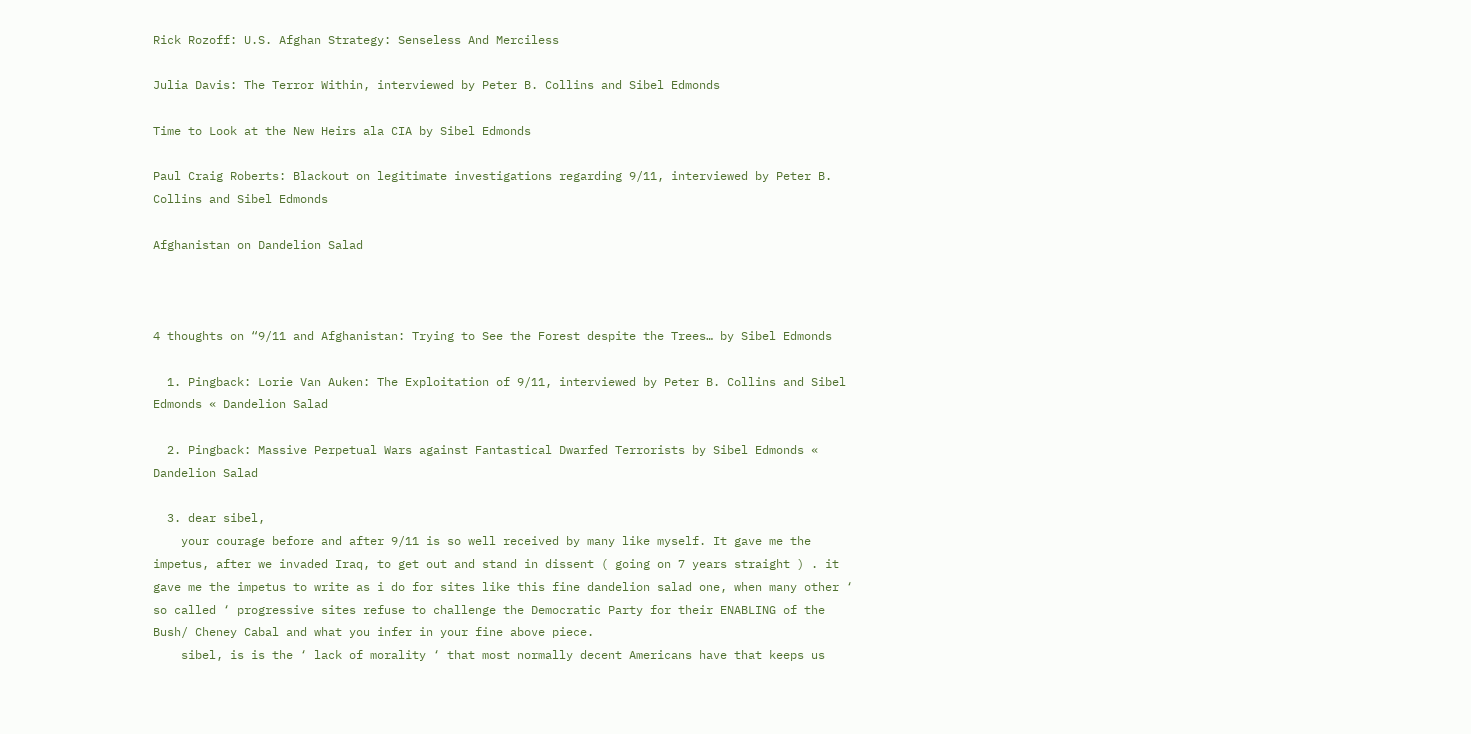Rick Rozoff: U.S. Afghan Strategy: Senseless And Merciless

Julia Davis: The Terror Within, interviewed by Peter B. Collins and Sibel Edmonds

Time to Look at the New Heirs ala CIA by Sibel Edmonds

Paul Craig Roberts: Blackout on legitimate investigations regarding 9/11, interviewed by Peter B. Collins and Sibel Edmonds

Afghanistan on Dandelion Salad



4 thoughts on “9/11 and Afghanistan: Trying to See the Forest despite the Trees… by Sibel Edmonds

  1. Pingback: Lorie Van Auken: The Exploitation of 9/11, interviewed by Peter B. Collins and Sibel Edmonds « Dandelion Salad

  2. Pingback: Massive Perpetual Wars against Fantastical Dwarfed Terrorists by Sibel Edmonds « Dandelion Salad

  3. dear sibel,
    your courage before and after 9/11 is so well received by many like myself. It gave me the impetus, after we invaded Iraq, to get out and stand in dissent ( going on 7 years straight ) . it gave me the impetus to write as i do for sites like this fine dandelion salad one, when many other ‘ so called ‘ progressive sites refuse to challenge the Democratic Party for their ENABLING of the Bush/ Cheney Cabal and what you infer in your fine above piece.
    sibel, is is the ‘ lack of morality ‘ that most normally decent Americans have that keeps us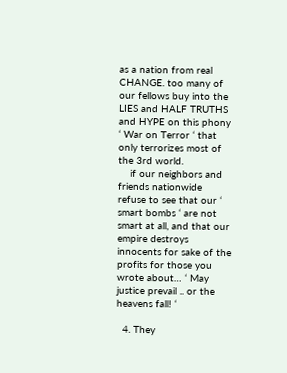as a nation from real CHANGE. too many of our fellows buy into the LIES and HALF TRUTHS and HYPE on this phony ‘ War on Terror ‘ that only terrorizes most of the 3rd world.
    if our neighbors and friends nationwide refuse to see that our ‘ smart bombs ‘ are not smart at all, and that our empire destroys innocents for sake of the profits for those you wrote about… ‘ May justice prevail .. or the heavens fall! ‘

  4. They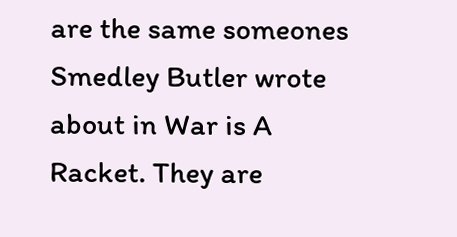are the same someones Smedley Butler wrote about in War is A Racket. They are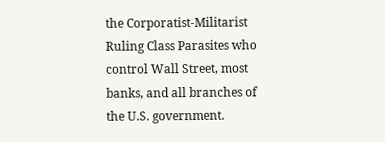the Corporatist-Militarist Ruling Class Parasites who control Wall Street, most banks, and all branches of the U.S. government.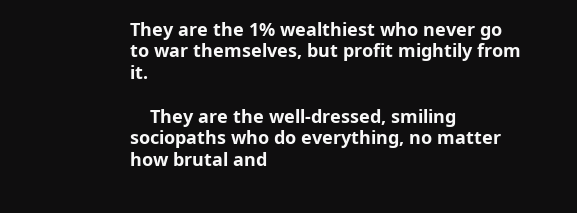They are the 1% wealthiest who never go to war themselves, but profit mightily from it.

    They are the well-dressed, smiling sociopaths who do everything, no matter how brutal and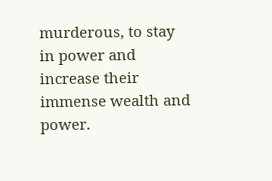murderous, to stay in power and increase their immense wealth and power.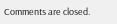Comments are closed.